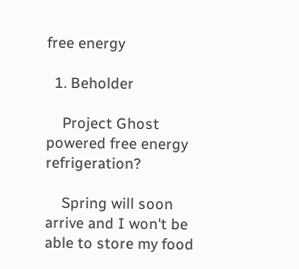free energy

  1. Beholder

    Project Ghost powered free energy refrigeration?

    Spring will soon arrive and I won't be able to store my food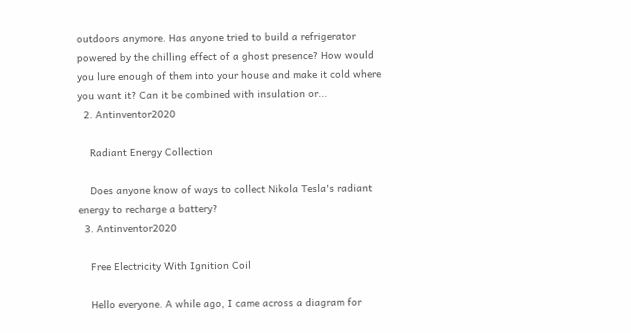outdoors anymore. Has anyone tried to build a refrigerator powered by the chilling effect of a ghost presence? How would you lure enough of them into your house and make it cold where you want it? Can it be combined with insulation or...
  2. Antinventor2020

    Radiant Energy Collection

    Does anyone know of ways to collect Nikola Tesla's radiant energy to recharge a battery?
  3. Antinventor2020

    Free Electricity With Ignition Coil

    Hello everyone. A while ago, I came across a diagram for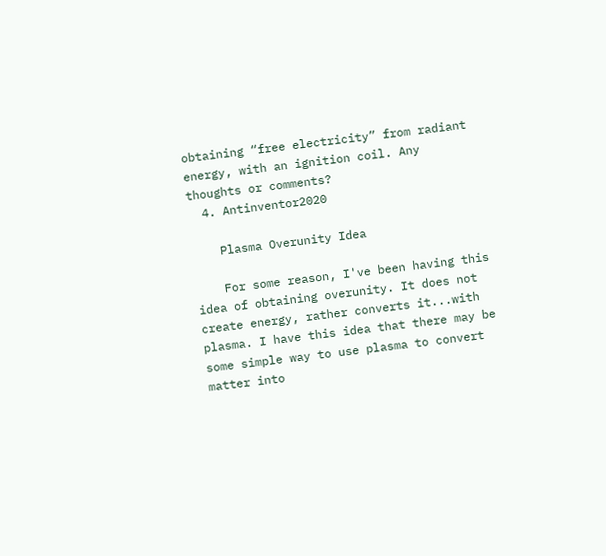obtaining “free electricity” from radiant energy, with an ignition coil. Any thoughts or comments?
  4. Antinventor2020

    Plasma Overunity Idea

    For some reason, I've been having this idea of obtaining overunity. It does not create energy, rather converts it...with plasma. I have this idea that there may be some simple way to use plasma to convert matter into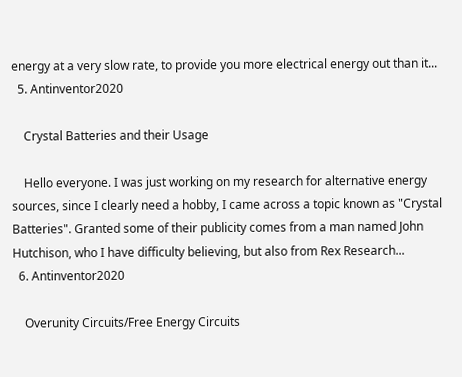energy at a very slow rate, to provide you more electrical energy out than it...
  5. Antinventor2020

    Crystal Batteries and their Usage

    Hello everyone. I was just working on my research for alternative energy sources, since I clearly need a hobby, I came across a topic known as "Crystal Batteries". Granted some of their publicity comes from a man named John Hutchison, who I have difficulty believing, but also from Rex Research...
  6. Antinventor2020

    Overunity Circuits/Free Energy Circuits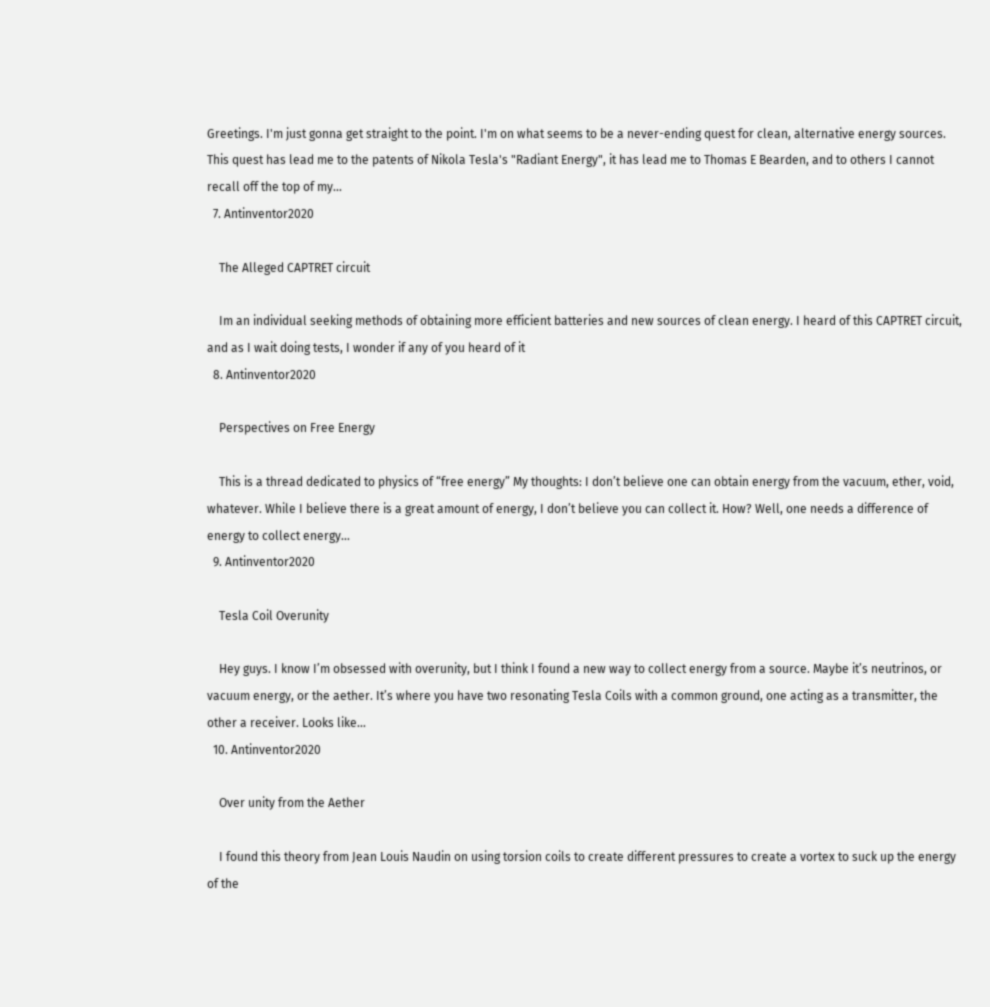Greetings. I'm just gonna get straight to the point. I'm on what seems to be a never-ending quest for clean, alternative energy sources. This quest has lead me to the patents of Nikola Tesla's "Radiant Energy", it has lead me to Thomas E Bearden, and to others I cannot recall off the top of my...
  7. Antinventor2020

    The Alleged CAPTRET circuit

    Im an individual seeking methods of obtaining more efficient batteries and new sources of clean energy. I heard of this CAPTRET circuit, and as I wait doing tests, I wonder if any of you heard of it
  8. Antinventor2020

    Perspectives on Free Energy

    This is a thread dedicated to physics of “free energy” My thoughts: I don’t believe one can obtain energy from the vacuum, ether, void, whatever. While I believe there is a great amount of energy, I don’t believe you can collect it. How? Well, one needs a difference of energy to collect energy...
  9. Antinventor2020

    Tesla Coil Overunity

    Hey guys. I know I’m obsessed with overunity, but I think I found a new way to collect energy from a source. Maybe it’s neutrinos, or vacuum energy, or the aether. It’s where you have two resonating Tesla Coils with a common ground, one acting as a transmitter, the other a receiver. Looks like...
  10. Antinventor2020

    Over unity from the Aether

    I found this theory from Jean Louis Naudin on using torsion coils to create different pressures to create a vortex to suck up the energy of the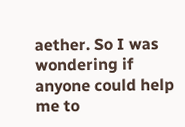aether. So I was wondering if anyone could help me to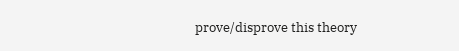prove/disprove this theory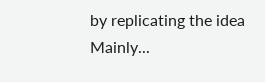by replicating the idea Mainly...